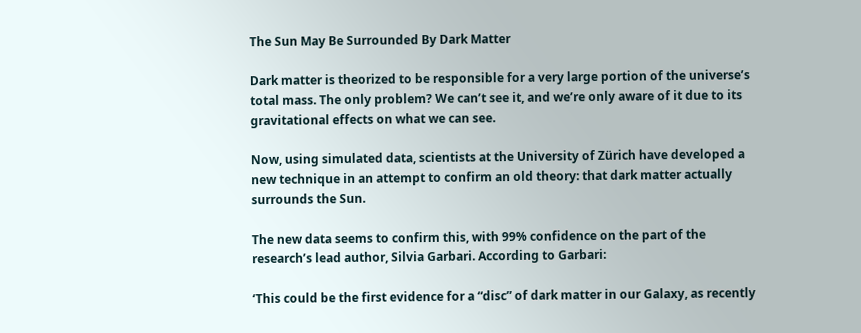The Sun May Be Surrounded By Dark Matter

Dark matter is theorized to be responsible for a very large portion of the universe’s total mass. The only problem? We can’t see it, and we’re only aware of it due to its gravitational effects on what we can see.

Now, using simulated data, scientists at the University of Zürich have developed a new technique in an attempt to confirm an old theory: that dark matter actually surrounds the Sun.

The new data seems to confirm this, with 99% confidence on the part of the research’s lead author, Silvia Garbari. According to Garbari:

‘This could be the first evidence for a “disc” of dark matter in our Galaxy, as recently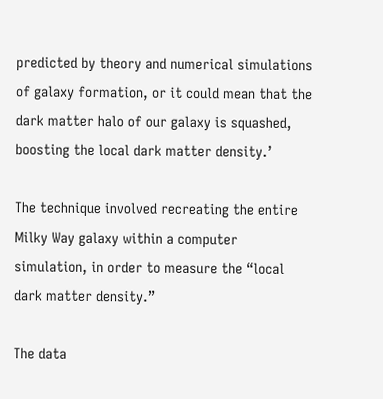predicted by theory and numerical simulations of galaxy formation, or it could mean that the dark matter halo of our galaxy is squashed, boosting the local dark matter density.’

The technique involved recreating the entire Milky Way galaxy within a computer simulation, in order to measure the “local dark matter density.”

The data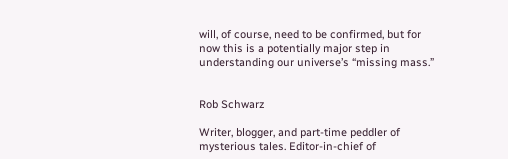will, of course, need to be confirmed, but for now this is a potentially major step in understanding our universe’s “missing mass.”


Rob Schwarz

Writer, blogger, and part-time peddler of mysterious tales. Editor-in-chief of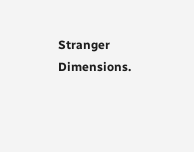Stranger Dimensions.